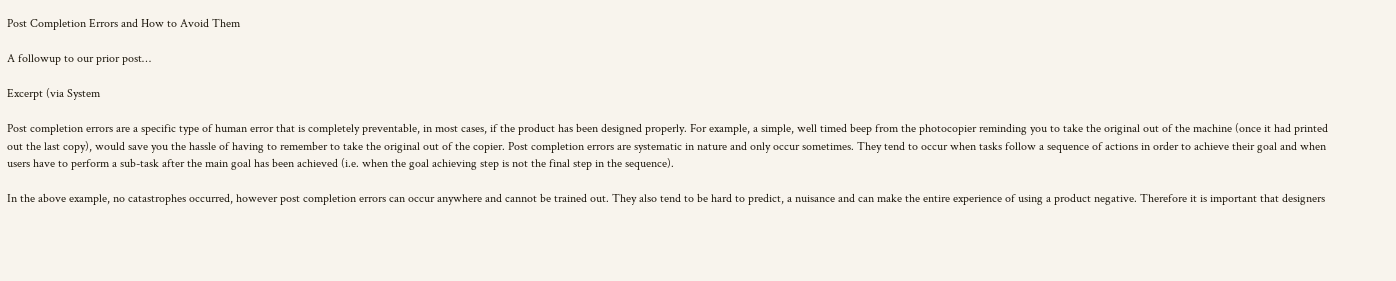Post Completion Errors and How to Avoid Them

A followup to our prior post…

Excerpt (via System

Post completion errors are a specific type of human error that is completely preventable, in most cases, if the product has been designed properly. For example, a simple, well timed beep from the photocopier reminding you to take the original out of the machine (once it had printed out the last copy), would save you the hassle of having to remember to take the original out of the copier. Post completion errors are systematic in nature and only occur sometimes. They tend to occur when tasks follow a sequence of actions in order to achieve their goal and when users have to perform a sub-task after the main goal has been achieved (i.e. when the goal achieving step is not the final step in the sequence).

In the above example, no catastrophes occurred, however post completion errors can occur anywhere and cannot be trained out. They also tend to be hard to predict, a nuisance and can make the entire experience of using a product negative. Therefore it is important that designers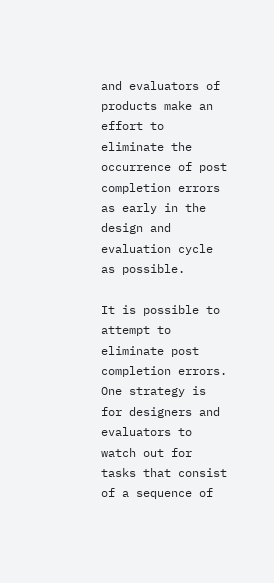and evaluators of products make an effort to eliminate the occurrence of post completion errors as early in the design and evaluation cycle as possible.

It is possible to attempt to eliminate post completion errors. One strategy is for designers and evaluators to watch out for tasks that consist of a sequence of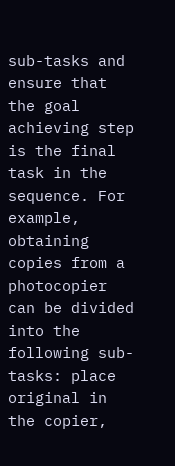sub-tasks and ensure that the goal achieving step is the final task in the sequence. For example, obtaining copies from a photocopier can be divided into the following sub-tasks: place original in the copier,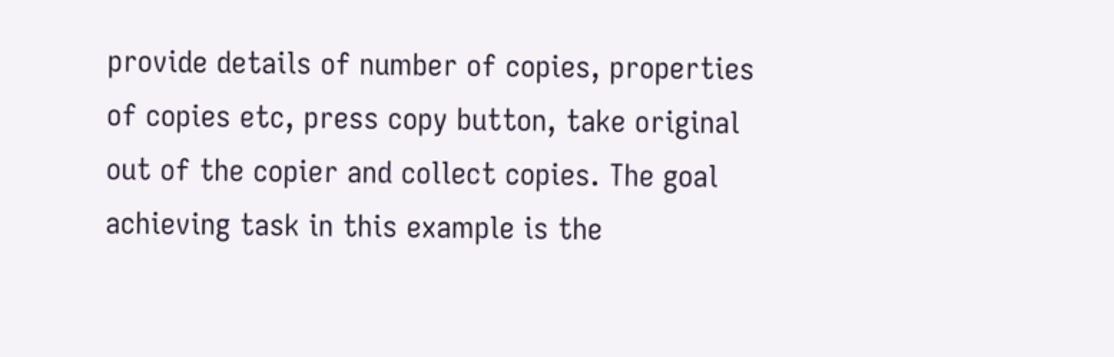provide details of number of copies, properties of copies etc, press copy button, take original out of the copier and collect copies. The goal achieving task in this example is the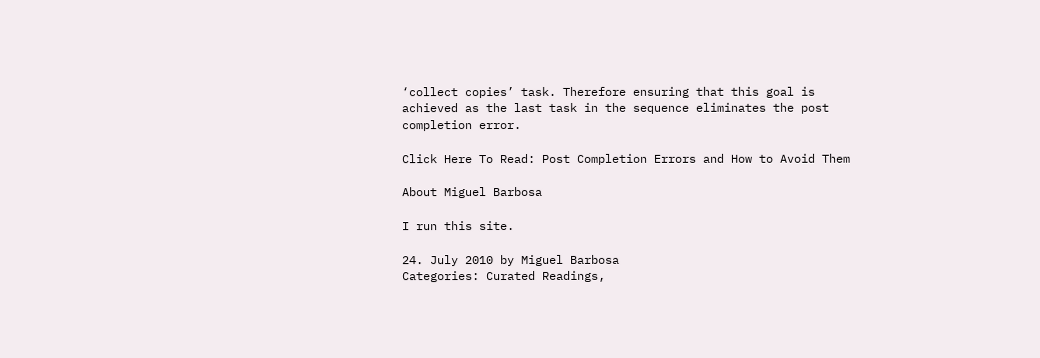‘collect copies’ task. Therefore ensuring that this goal is achieved as the last task in the sequence eliminates the post completion error.

Click Here To Read: Post Completion Errors and How to Avoid Them

About Miguel Barbosa

I run this site.

24. July 2010 by Miguel Barbosa
Categories: Curated Readings,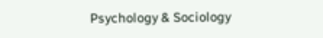Psychology & Sociology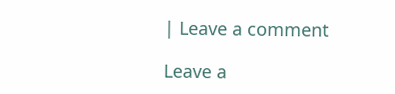| Leave a comment

Leave a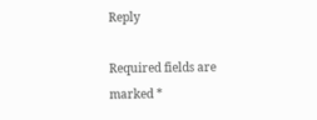Reply

Required fields are marked *